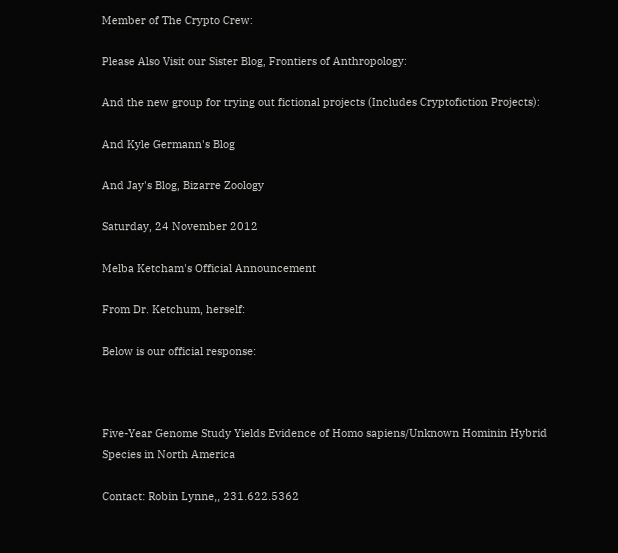Member of The Crypto Crew:

Please Also Visit our Sister Blog, Frontiers of Anthropology:

And the new group for trying out fictional projects (Includes Cryptofiction Projects):

And Kyle Germann's Blog

And Jay's Blog, Bizarre Zoology

Saturday, 24 November 2012

Melba Ketcham's Official Announcement

From Dr. Ketchum, herself:

Below is our official response:



Five-Year Genome Study Yields Evidence of Homo sapiens/Unknown Hominin Hybrid Species in North America

Contact: Robin Lynne,, 231.622.5362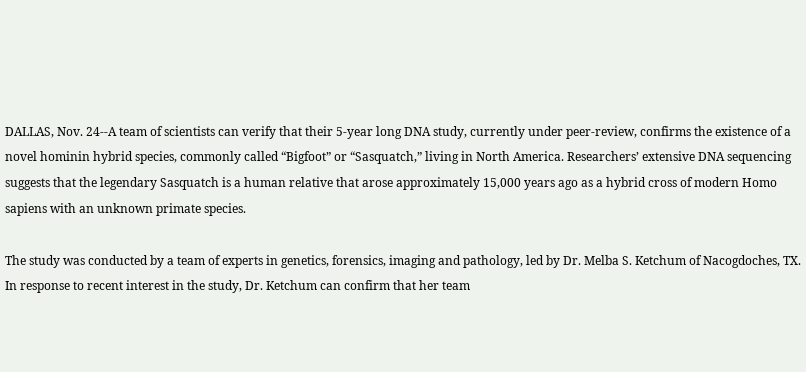DALLAS, Nov. 24--A team of scientists can verify that their 5-year long DNA study, currently under peer-review, confirms the existence of a novel hominin hybrid species, commonly called “Bigfoot” or “Sasquatch,” living in North America. Researchers’ extensive DNA sequencing suggests that the legendary Sasquatch is a human relative that arose approximately 15,000 years ago as a hybrid cross of modern Homo sapiens with an unknown primate species.

The study was conducted by a team of experts in genetics, forensics, imaging and pathology, led by Dr. Melba S. Ketchum of Nacogdoches, TX. In response to recent interest in the study, Dr. Ketchum can confirm that her team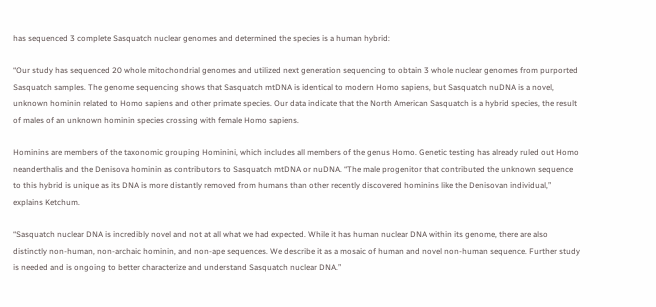has sequenced 3 complete Sasquatch nuclear genomes and determined the species is a human hybrid:

“Our study has sequenced 20 whole mitochondrial genomes and utilized next generation sequencing to obtain 3 whole nuclear genomes from purported Sasquatch samples. The genome sequencing shows that Sasquatch mtDNA is identical to modern Homo sapiens, but Sasquatch nuDNA is a novel, unknown hominin related to Homo sapiens and other primate species. Our data indicate that the North American Sasquatch is a hybrid species, the result of males of an unknown hominin species crossing with female Homo sapiens.

Hominins are members of the taxonomic grouping Hominini, which includes all members of the genus Homo. Genetic testing has already ruled out Homo neanderthalis and the Denisova hominin as contributors to Sasquatch mtDNA or nuDNA. “The male progenitor that contributed the unknown sequence to this hybrid is unique as its DNA is more distantly removed from humans than other recently discovered hominins like the Denisovan individual,” explains Ketchum.

“Sasquatch nuclear DNA is incredibly novel and not at all what we had expected. While it has human nuclear DNA within its genome, there are also distinctly non-human, non-archaic hominin, and non-ape sequences. We describe it as a mosaic of human and novel non-human sequence. Further study is needed and is ongoing to better characterize and understand Sasquatch nuclear DNA.”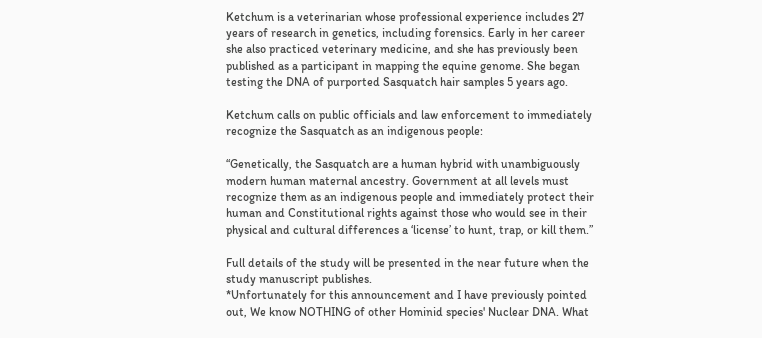Ketchum is a veterinarian whose professional experience includes 27 years of research in genetics, including forensics. Early in her career she also practiced veterinary medicine, and she has previously been published as a participant in mapping the equine genome. She began testing the DNA of purported Sasquatch hair samples 5 years ago.

Ketchum calls on public officials and law enforcement to immediately recognize the Sasquatch as an indigenous people:

“Genetically, the Sasquatch are a human hybrid with unambiguously modern human maternal ancestry. Government at all levels must recognize them as an indigenous people and immediately protect their human and Constitutional rights against those who would see in their physical and cultural differences a ‘license’ to hunt, trap, or kill them.”

Full details of the study will be presented in the near future when the study manuscript publishes.
*Unfortunately for this announcement and I have previously pointed out, We know NOTHING of other Hominid species' Nuclear DNA. What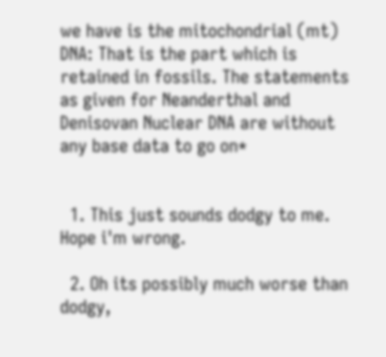we have is the mitochondrial (mt) DNA: That is the part which is retained in fossils. The statements as given for Neanderthal and Denisovan Nuclear DNA are without any base data to go on*


  1. This just sounds dodgy to me. Hope i'm wrong.

  2. Oh its possibly much worse than dodgy,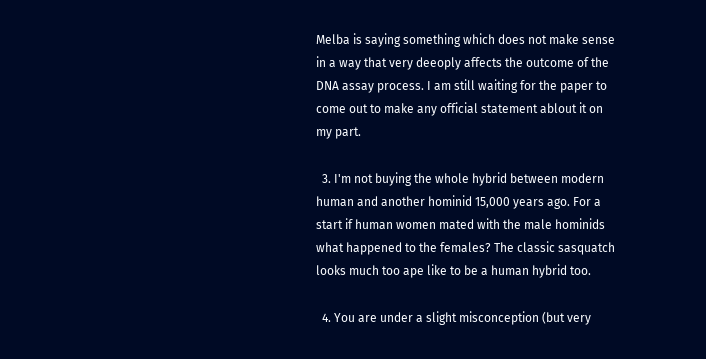Melba is saying something which does not make sense in a way that very deeoply affects the outcome of the DNA assay process. I am still waiting for the paper to come out to make any official statement ablout it on my part.

  3. I'm not buying the whole hybrid between modern human and another hominid 15,000 years ago. For a start if human women mated with the male hominids what happened to the females? The classic sasquatch looks much too ape like to be a human hybrid too.

  4. You are under a slight misconception (but very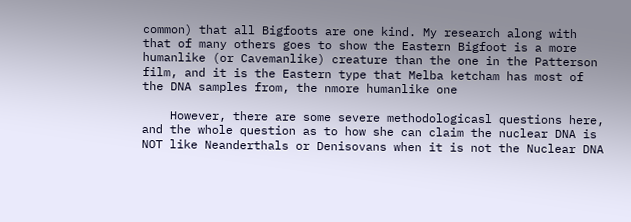common) that all Bigfoots are one kind. My research along with that of many others goes to show the Eastern Bigfoot is a more humanlike (or Cavemanlike) creature than the one in the Patterson film, and it is the Eastern type that Melba ketcham has most of the DNA samples from, the nmore humanlike one

    However, there are some severe methodologicasl questions here, and the whole question as to how she can claim the nuclear DNA is NOT like Neanderthals or Denisovans when it is not the Nuclear DNA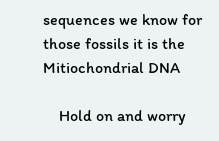sequences we know for those fossils it is the Mitiochondrial DNA

    Hold on and worry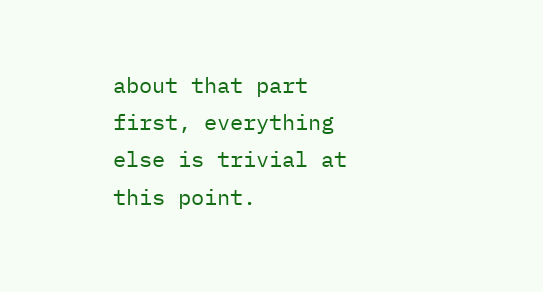about that part first, everything else is trivial at this point.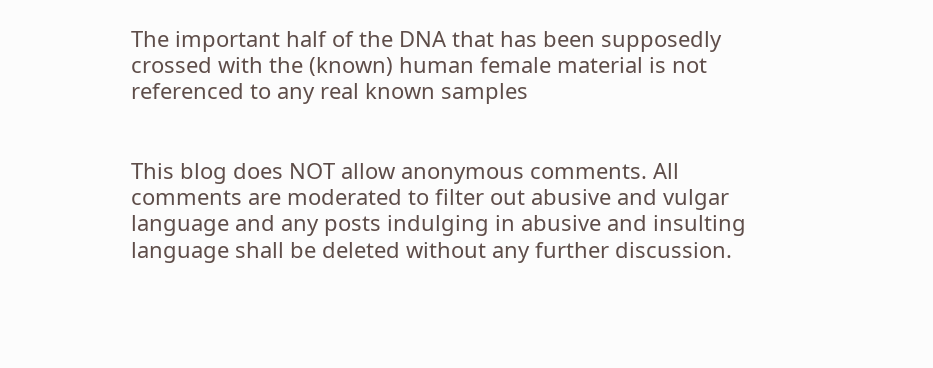The important half of the DNA that has been supposedly crossed with the (known) human female material is not referenced to any real known samples


This blog does NOT allow anonymous comments. All comments are moderated to filter out abusive and vulgar language and any posts indulging in abusive and insulting language shall be deleted without any further discussion.